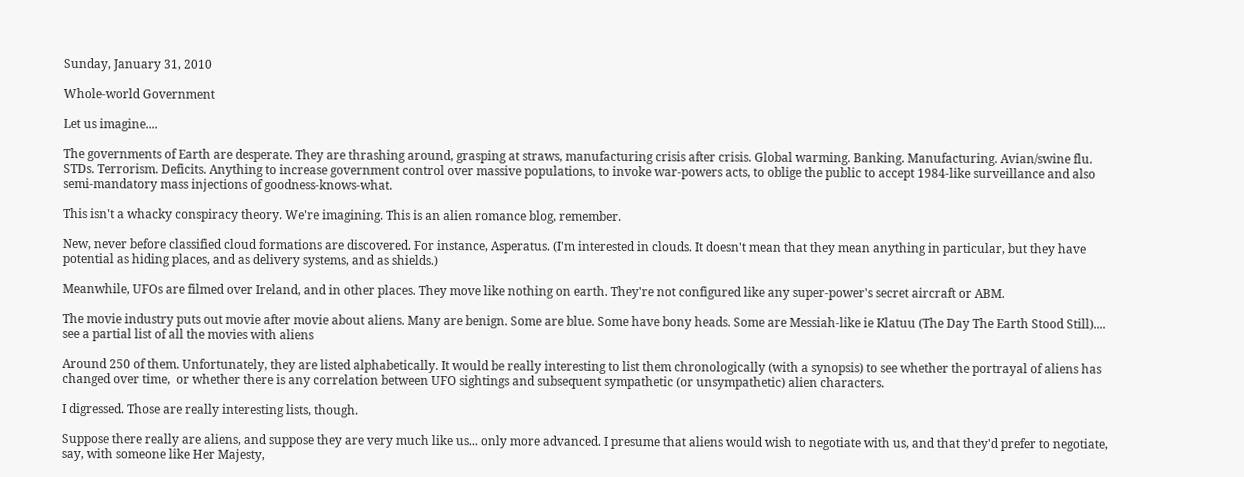Sunday, January 31, 2010

Whole-world Government

Let us imagine....

The governments of Earth are desperate. They are thrashing around, grasping at straws, manufacturing crisis after crisis. Global warming. Banking. Manufacturing. Avian/swine flu. STDs. Terrorism. Deficits. Anything to increase government control over massive populations, to invoke war-powers acts, to oblige the public to accept 1984-like surveillance and also semi-mandatory mass injections of goodness-knows-what.

This isn't a whacky conspiracy theory. We're imagining. This is an alien romance blog, remember.

New, never before classified cloud formations are discovered. For instance, Asperatus. (I'm interested in clouds. It doesn't mean that they mean anything in particular, but they have potential as hiding places, and as delivery systems, and as shields.)

Meanwhile, UFOs are filmed over Ireland, and in other places. They move like nothing on earth. They're not configured like any super-power's secret aircraft or ABM.

The movie industry puts out movie after movie about aliens. Many are benign. Some are blue. Some have bony heads. Some are Messiah-like ie Klatuu (The Day The Earth Stood Still).... see a partial list of all the movies with aliens

Around 250 of them. Unfortunately, they are listed alphabetically. It would be really interesting to list them chronologically (with a synopsis) to see whether the portrayal of aliens has changed over time,  or whether there is any correlation between UFO sightings and subsequent sympathetic (or unsympathetic) alien characters.

I digressed. Those are really interesting lists, though.

Suppose there really are aliens, and suppose they are very much like us... only more advanced. I presume that aliens would wish to negotiate with us, and that they'd prefer to negotiate, say, with someone like Her Majesty,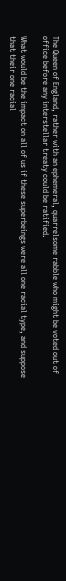The Queen of England, rather with an ephemeral, quarrelsome rabble who might be voted out of office before any interstellar treaty could be ratified.

What would be the impact on all of us if these superbeings were all one racial type, and suppose that their one racial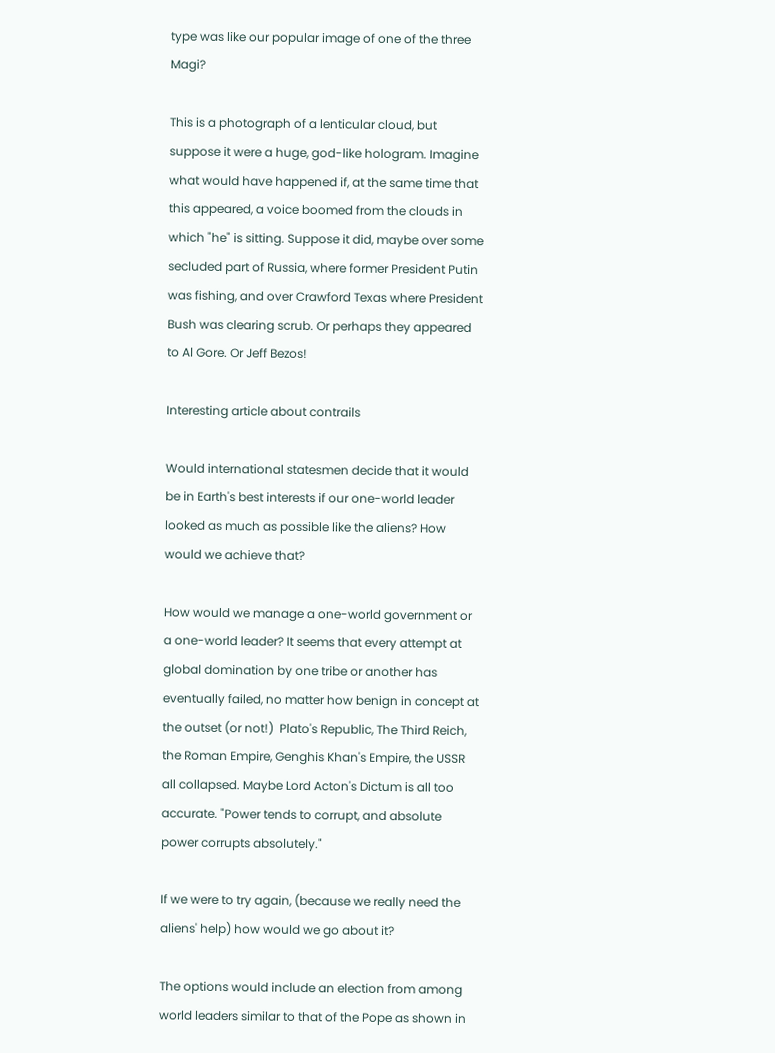type was like our popular image of one of the three Magi?

This is a photograph of a lenticular cloud, but suppose it were a huge, god-like hologram. Imagine what would have happened if, at the same time that this appeared, a voice boomed from the clouds in which "he" is sitting. Suppose it did, maybe over some secluded part of Russia, where former President Putin was fishing, and over Crawford Texas where President Bush was clearing scrub. Or perhaps they appeared to Al Gore. Or Jeff Bezos!

Interesting article about contrails

Would international statesmen decide that it would be in Earth's best interests if our one-world leader looked as much as possible like the aliens? How would we achieve that?

How would we manage a one-world government or a one-world leader? It seems that every attempt at global domination by one tribe or another has eventually failed, no matter how benign in concept at the outset (or not!)  Plato's Republic, The Third Reich, the Roman Empire, Genghis Khan's Empire, the USSR all collapsed. Maybe Lord Acton's Dictum is all too accurate. "Power tends to corrupt, and absolute power corrupts absolutely."

If we were to try again, (because we really need the aliens' help) how would we go about it?

The options would include an election from among world leaders similar to that of the Pope as shown in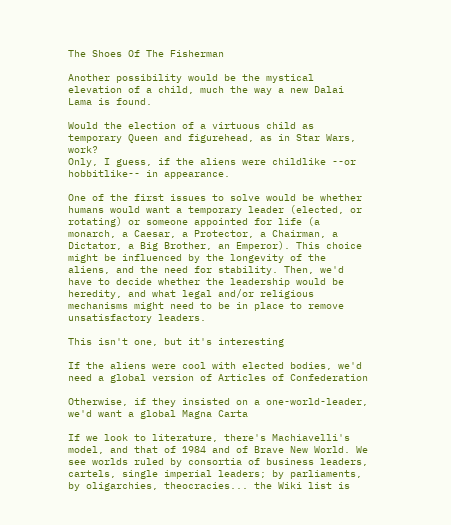The Shoes Of The Fisherman

Another possibility would be the mystical elevation of a child, much the way a new Dalai Lama is found.

Would the election of a virtuous child as temporary Queen and figurehead, as in Star Wars, work?
Only, I guess, if the aliens were childlike --or hobbitlike-- in appearance.

One of the first issues to solve would be whether humans would want a temporary leader (elected, or rotating) or someone appointed for life (a monarch, a Caesar, a Protector, a Chairman, a Dictator, a Big Brother, an Emperor). This choice might be influenced by the longevity of the aliens, and the need for stability. Then, we'd have to decide whether the leadership would be heredity, and what legal and/or religious mechanisms might need to be in place to remove unsatisfactory leaders.

This isn't one, but it's interesting

If the aliens were cool with elected bodies, we'd need a global version of Articles of Confederation

Otherwise, if they insisted on a one-world-leader, we'd want a global Magna Carta

If we look to literature, there's Machiavelli's model, and that of 1984 and of Brave New World. We see worlds ruled by consortia of business leaders, cartels, single imperial leaders; by parliaments, by oligarchies, theocracies... the Wiki list is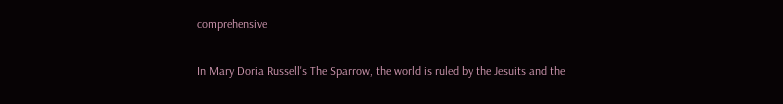comprehensive

In Mary Doria Russell's The Sparrow, the world is ruled by the Jesuits and the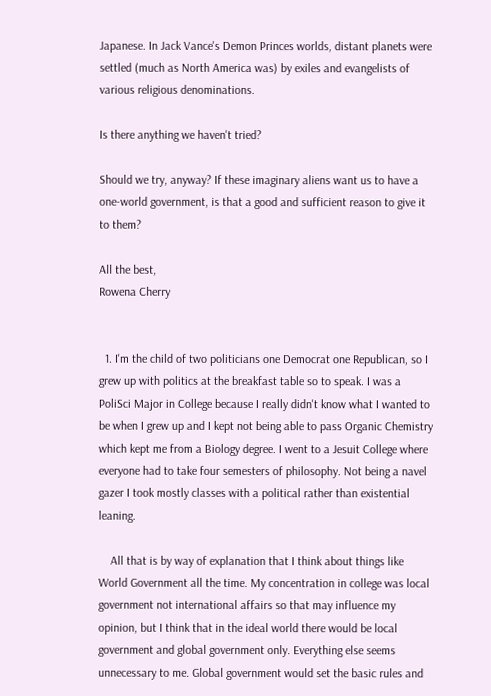Japanese. In Jack Vance's Demon Princes worlds, distant planets were settled (much as North America was) by exiles and evangelists of various religious denominations.

Is there anything we haven't tried?

Should we try, anyway? If these imaginary aliens want us to have a one-world government, is that a good and sufficient reason to give it to them?

All the best,
Rowena Cherry


  1. I'm the child of two politicians one Democrat one Republican, so I grew up with politics at the breakfast table so to speak. I was a PoliSci Major in College because I really didn't know what I wanted to be when I grew up and I kept not being able to pass Organic Chemistry which kept me from a Biology degree. I went to a Jesuit College where everyone had to take four semesters of philosophy. Not being a navel gazer I took mostly classes with a political rather than existential leaning.

    All that is by way of explanation that I think about things like World Government all the time. My concentration in college was local government not international affairs so that may influence my opinion, but I think that in the ideal world there would be local government and global government only. Everything else seems unnecessary to me. Global government would set the basic rules and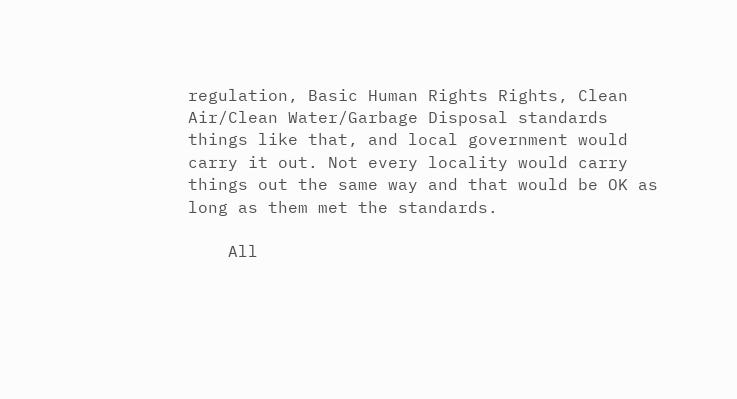regulation, Basic Human Rights Rights, Clean Air/Clean Water/Garbage Disposal standards things like that, and local government would carry it out. Not every locality would carry things out the same way and that would be OK as long as them met the standards.

    All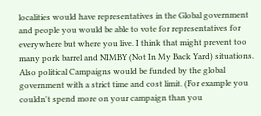localities would have representatives in the Global government and people you would be able to vote for representatives for everywhere but where you live. I think that might prevent too many pork barrel and NIMBY (Not In My Back Yard) situations. Also political Campaigns would be funded by the global government with a strict time and cost limit. (For example you couldn't spend more on your campaign than you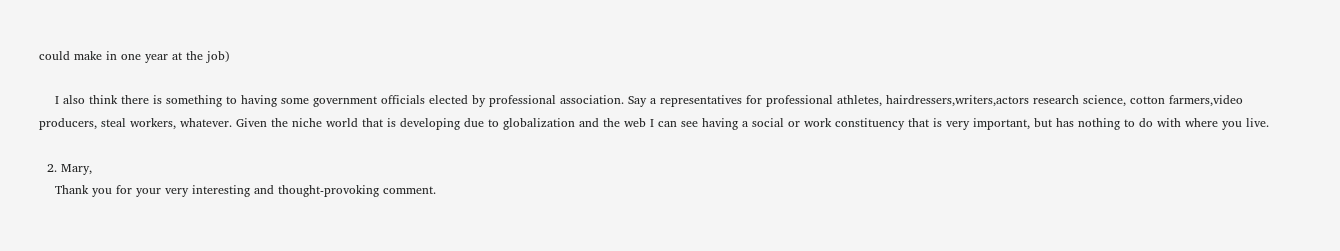could make in one year at the job)

    I also think there is something to having some government officials elected by professional association. Say a representatives for professional athletes, hairdressers,writers,actors research science, cotton farmers,video producers, steal workers, whatever. Given the niche world that is developing due to globalization and the web I can see having a social or work constituency that is very important, but has nothing to do with where you live.

  2. Mary,
    Thank you for your very interesting and thought-provoking comment.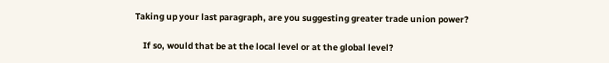Taking up your last paragraph, are you suggesting greater trade union power?

    If so, would that be at the local level or at the global level?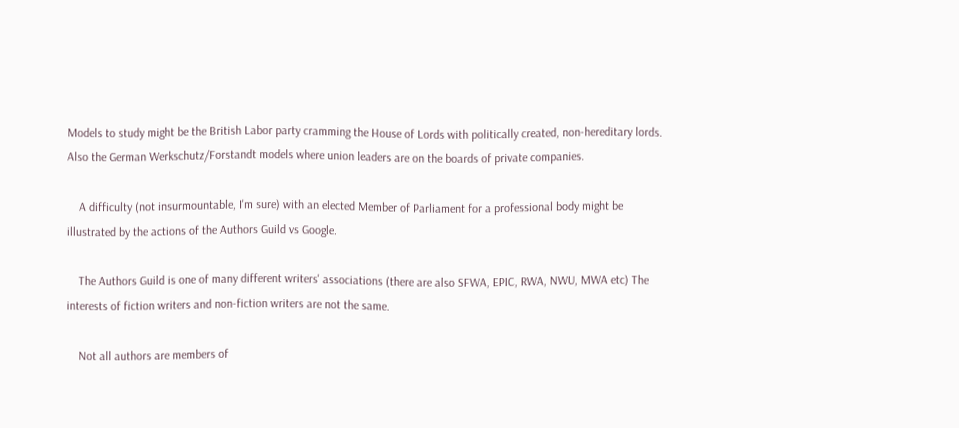Models to study might be the British Labor party cramming the House of Lords with politically created, non-hereditary lords. Also the German Werkschutz/Forstandt models where union leaders are on the boards of private companies.

    A difficulty (not insurmountable, I'm sure) with an elected Member of Parliament for a professional body might be illustrated by the actions of the Authors Guild vs Google.

    The Authors Guild is one of many different writers' associations (there are also SFWA, EPIC, RWA, NWU, MWA etc) The interests of fiction writers and non-fiction writers are not the same.

    Not all authors are members of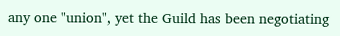any one "union", yet the Guild has been negotiating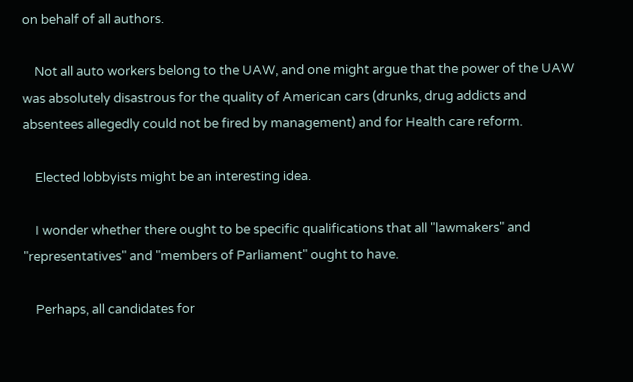on behalf of all authors.

    Not all auto workers belong to the UAW, and one might argue that the power of the UAW was absolutely disastrous for the quality of American cars (drunks, drug addicts and absentees allegedly could not be fired by management) and for Health care reform.

    Elected lobbyists might be an interesting idea.

    I wonder whether there ought to be specific qualifications that all "lawmakers" and "representatives" and "members of Parliament" ought to have.

    Perhaps, all candidates for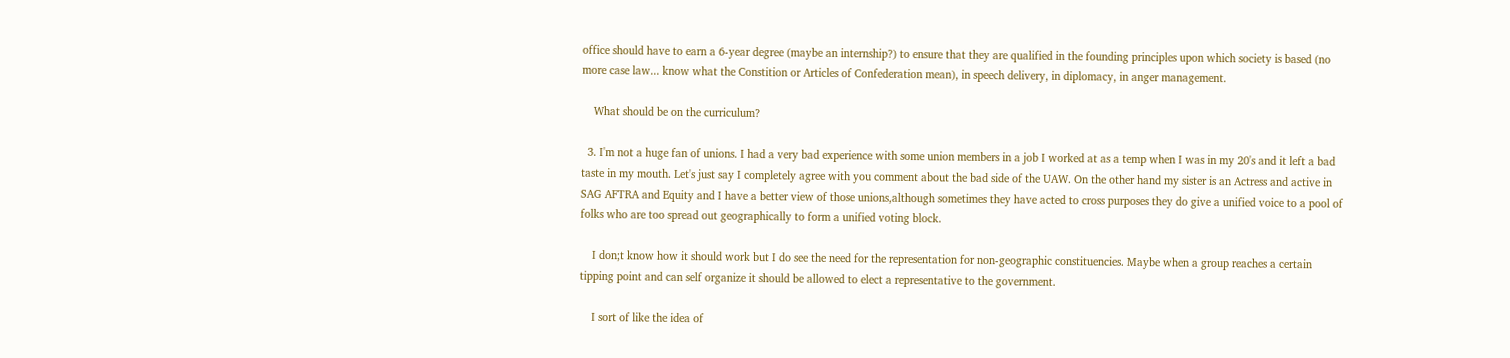office should have to earn a 6-year degree (maybe an internship?) to ensure that they are qualified in the founding principles upon which society is based (no more case law... know what the Constition or Articles of Confederation mean), in speech delivery, in diplomacy, in anger management.

    What should be on the curriculum?

  3. I'm not a huge fan of unions. I had a very bad experience with some union members in a job I worked at as a temp when I was in my 20's and it left a bad taste in my mouth. Let's just say I completely agree with you comment about the bad side of the UAW. On the other hand my sister is an Actress and active in SAG AFTRA and Equity and I have a better view of those unions,although sometimes they have acted to cross purposes they do give a unified voice to a pool of folks who are too spread out geographically to form a unified voting block.

    I don;t know how it should work but I do see the need for the representation for non-geographic constituencies. Maybe when a group reaches a certain tipping point and can self organize it should be allowed to elect a representative to the government.

    I sort of like the idea of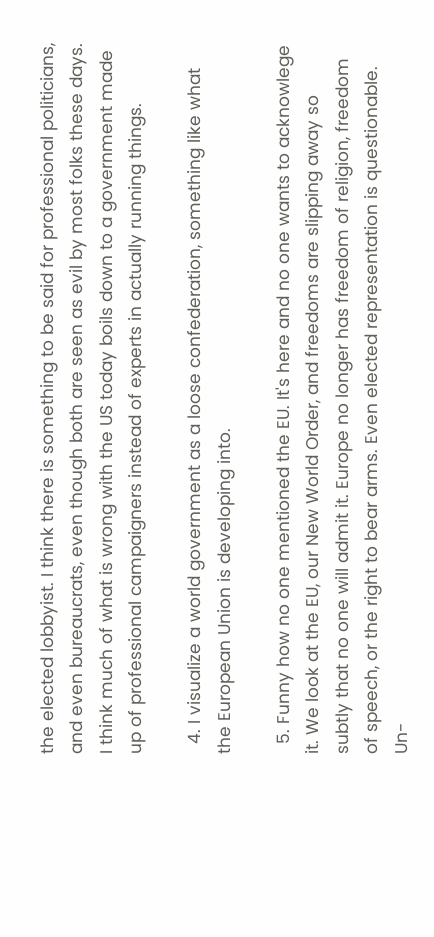the elected lobbyist. I think there is something to be said for professional politicians, and even bureaucrats, even though both are seen as evil by most folks these days. I think much of what is wrong with the US today boils down to a government made up of professional campaigners instead of experts in actually running things.

  4. I visualize a world government as a loose confederation, something like what the European Union is developing into.

  5. Funny how no one mentioned the EU. It's here and no one wants to acknowlege it. We look at the EU, our New World Order, and freedoms are slipping away so subtly that no one will admit it. Europe no longer has freedom of religion, freedom of speech, or the right to bear arms. Even elected representation is questionable. Un-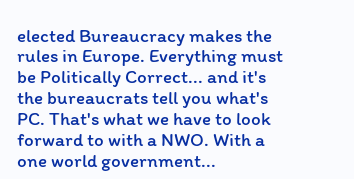elected Bureaucracy makes the rules in Europe. Everything must be Politically Correct... and it's the bureaucrats tell you what's PC. That's what we have to look forward to with a NWO. With a one world government...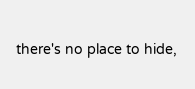there's no place to hide,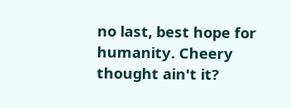no last, best hope for humanity. Cheery thought ain't it?